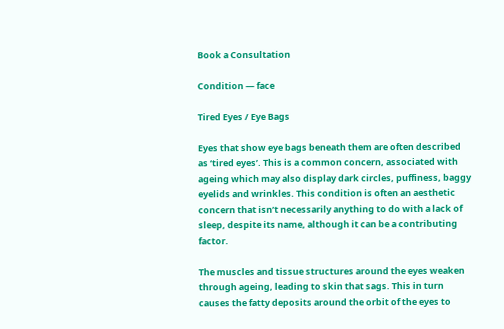Book a Consultation

Condition — face

Tired Eyes / Eye Bags

Eyes that show eye bags beneath them are often described as ‘tired eyes’. This is a common concern, associated with ageing which may also display dark circles, puffiness, baggy eyelids and wrinkles. This condition is often an aesthetic concern that isn’t necessarily anything to do with a lack of sleep, despite its name, although it can be a contributing factor.

The muscles and tissue structures around the eyes weaken through ageing, leading to skin that sags. This in turn causes the fatty deposits around the orbit of the eyes to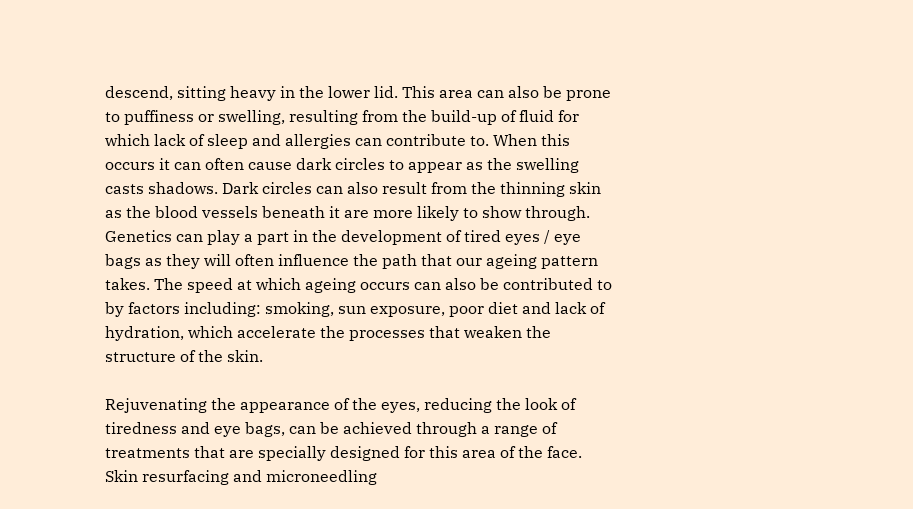descend, sitting heavy in the lower lid. This area can also be prone to puffiness or swelling, resulting from the build-up of fluid for which lack of sleep and allergies can contribute to. When this occurs it can often cause dark circles to appear as the swelling casts shadows. Dark circles can also result from the thinning skin as the blood vessels beneath it are more likely to show through. Genetics can play a part in the development of tired eyes / eye bags as they will often influence the path that our ageing pattern takes. The speed at which ageing occurs can also be contributed to by factors including: smoking, sun exposure, poor diet and lack of hydration, which accelerate the processes that weaken the structure of the skin.

Rejuvenating the appearance of the eyes, reducing the look of tiredness and eye bags, can be achieved through a range of treatments that are specially designed for this area of the face. Skin resurfacing and microneedling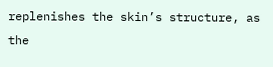replenishes the skin’s structure, as the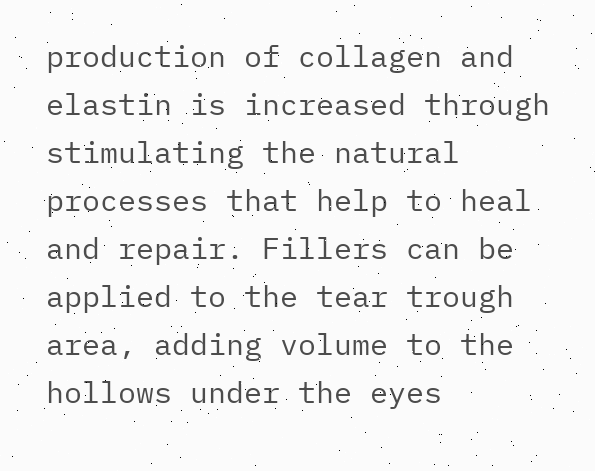production of collagen and elastin is increased through stimulating the natural processes that help to heal and repair. Fillers can be applied to the tear trough area, adding volume to the hollows under the eyes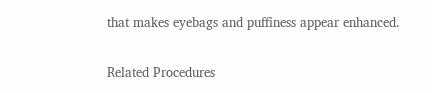that makes eyebags and puffiness appear enhanced.

Related Procedures